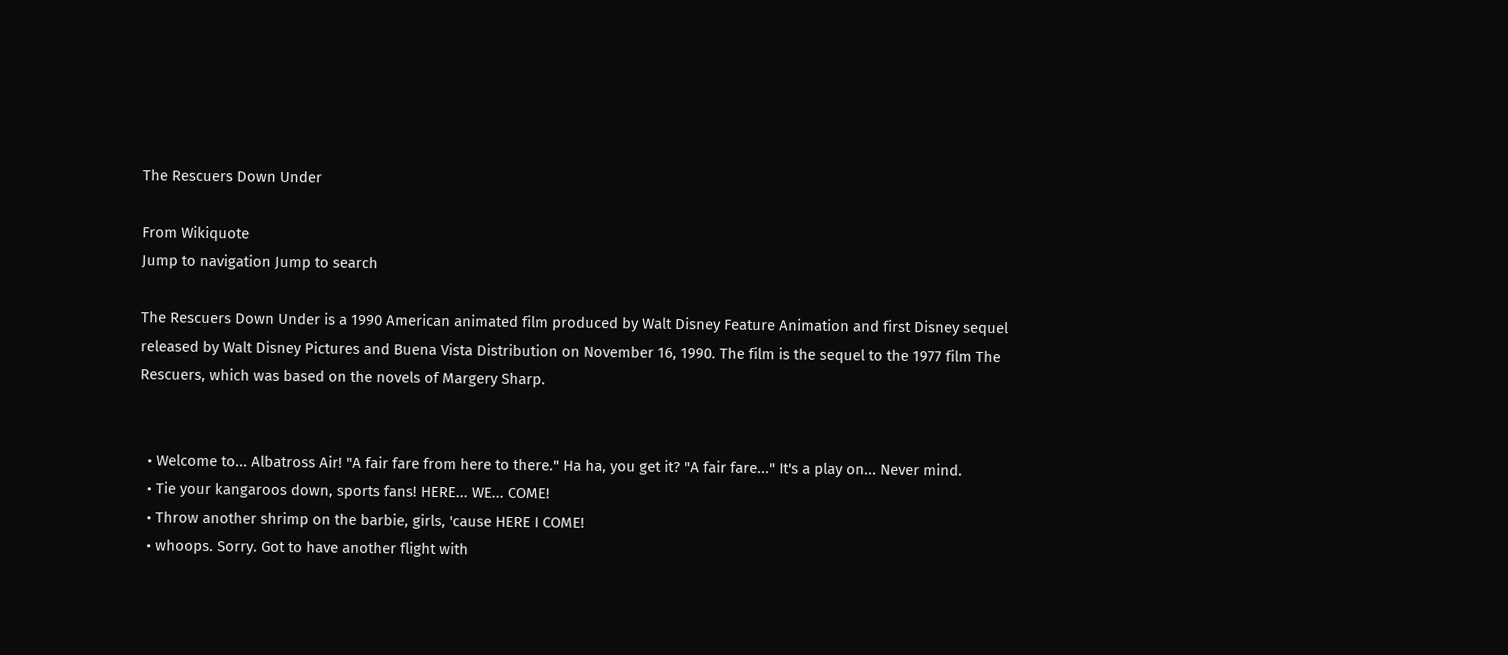The Rescuers Down Under

From Wikiquote
Jump to navigation Jump to search

The Rescuers Down Under is a 1990 American animated film produced by Walt Disney Feature Animation and first Disney sequel released by Walt Disney Pictures and Buena Vista Distribution on November 16, 1990. The film is the sequel to the 1977 film The Rescuers, which was based on the novels of Margery Sharp.


  • Welcome to... Albatross Air! "A fair fare from here to there." Ha ha, you get it? "A fair fare..." It's a play on... Never mind.
  • Tie your kangaroos down, sports fans! HERE... WE... COME!
  • Throw another shrimp on the barbie, girls, 'cause HERE I COME!
  • whoops. Sorry. Got to have another flight with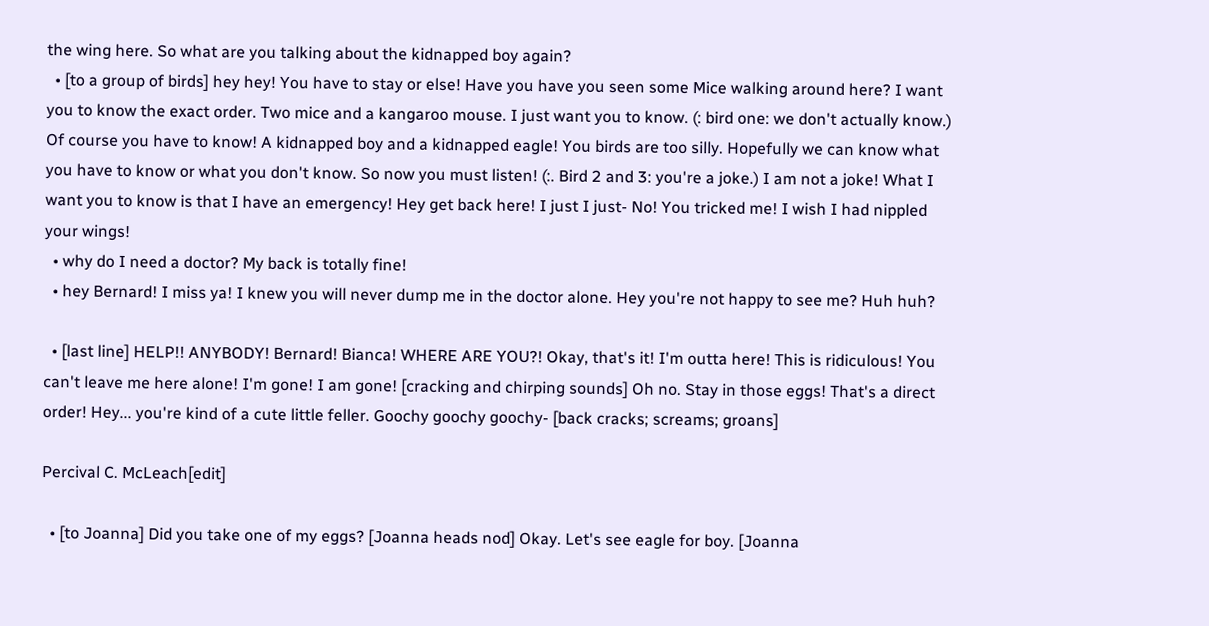the wing here. So what are you talking about the kidnapped boy again?
  • [to a group of birds] hey hey! You have to stay or else! Have you have you seen some Mice walking around here? I want you to know the exact order. Two mice and a kangaroo mouse. I just want you to know. (: bird one: we don't actually know.) Of course you have to know! A kidnapped boy and a kidnapped eagle! You birds are too silly. Hopefully we can know what you have to know or what you don't know. So now you must listen! (:. Bird 2 and 3: you're a joke.) I am not a joke! What I want you to know is that I have an emergency! Hey get back here! I just I just- No! You tricked me! I wish I had nippled your wings!
  • why do I need a doctor? My back is totally fine!
  • hey Bernard! I miss ya! I knew you will never dump me in the doctor alone. Hey you're not happy to see me? Huh huh?

  • [last line] HELP!! ANYBODY! Bernard! Bianca! WHERE ARE YOU?! Okay, that's it! I'm outta here! This is ridiculous! You can't leave me here alone! I'm gone! I am gone! [cracking and chirping sounds] Oh no. Stay in those eggs! That's a direct order! Hey... you're kind of a cute little feller. Goochy goochy goochy- [back cracks; screams; groans]

Percival C. McLeach[edit]

  • [to Joanna] Did you take one of my eggs? [Joanna heads nod] Okay. Let's see eagle for boy. [Joanna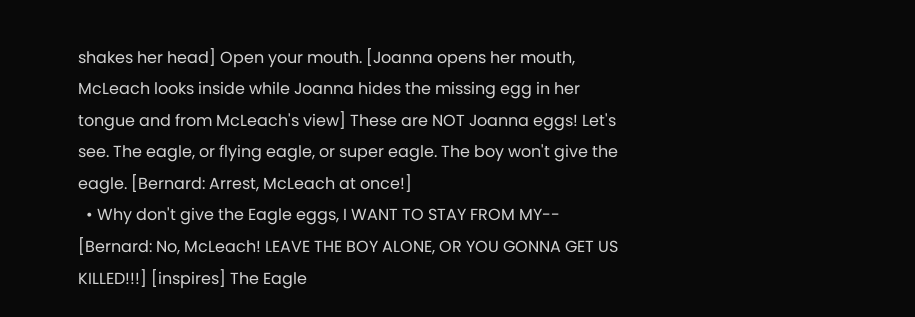shakes her head] Open your mouth. [Joanna opens her mouth, McLeach looks inside while Joanna hides the missing egg in her tongue and from McLeach's view] These are NOT Joanna eggs! Let's see. The eagle, or flying eagle, or super eagle. The boy won't give the eagle. [Bernard: Arrest, McLeach at once!]
  • Why don't give the Eagle eggs, I WANT TO STAY FROM MY-- [Bernard: No, McLeach! LEAVE THE BOY ALONE, OR YOU GONNA GET US KILLED!!!] [inspires] The Eagle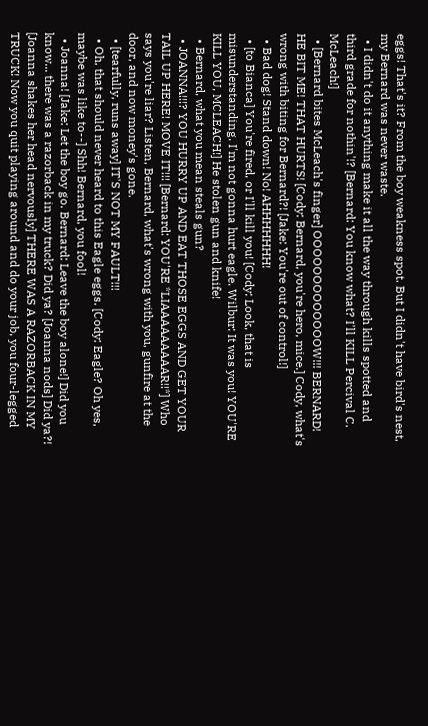eggs! That's it? From the boy weakness spot. But I didn't have bird's nest, my Bernard was never waste.
  • I didn't do it anything make it all the way through kills spotted and third grade for nothin'!? [Bernard: You know what? I'll KILL Percival C. McLeach!]
  • [Bernard bites McLeach's finger] OOOOOOOOOOOOOW!!! BERNARD! HE BIT ME! THAT HURTS! [Cody: Bernard, you're hero, mice.] Cody, what's wrong with biting for Bernard?! [Jake: You're out of control!]
  • Bad dog! Stand down! No! AHHHHHHH!
  • [to Bianca] You're fired, or I'll kill you! [Cody: Look, that is misunderstanding. I'm not gonna hurt eagle. Wilbur: It was you! YOU'RE KILL YOU, MCLEACH!] He stolen gun and knife!
  • Bernard, what you mean steals gun?
  • JOANNA!!!? YOU HURRY UP AND EAT THOSE EGGS AND GET YOUR TAIL UP HERE! MOVE IT!!! [Bernard: YOU'RE *LIAAAAAAAAAR!!*] Who says you're liar? Listen, Bernard, what's wrong with you, gunfire at the door, and now money's gone.
  • [tearfully, runs away] IT'S NOT MY FAULT!!!
  • Oh, that should never heard to this Eagle eggs. [Cody: Eagle? Oh yes, maybe was like to--] Shh! Bernard, you fool!
  • Joanna! [Jake: Let the boy go. Bernard: Leave the boy alone!] Did you know... there was a razorback in my truck? Did ya? [Joanna nods] Did ya?! [Joanna shakes her head nervously] THERE WAS A RAZORBACK IN MY TRUCK! Now you quit playing around and do your job, you four-legged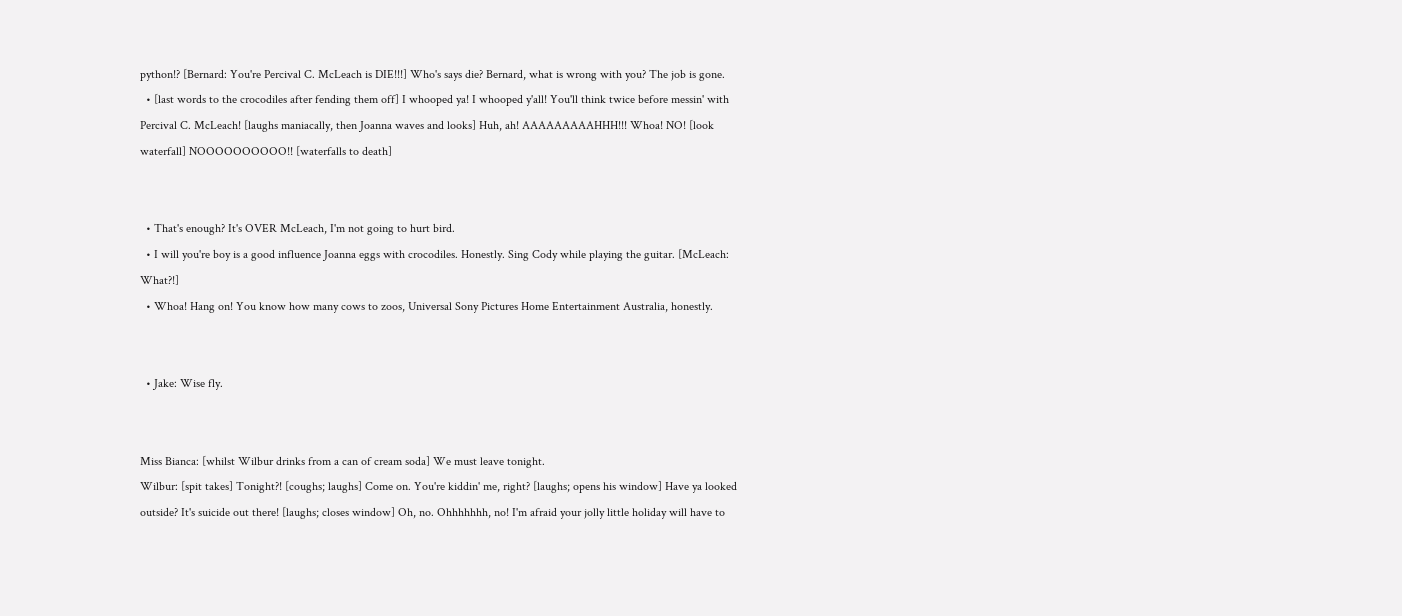python!? [Bernard: You're Percival C. McLeach is DIE!!!] Who's says die? Bernard, what is wrong with you? The job is gone.
  • [last words to the crocodiles after fending them off] I whooped ya! I whooped y'all! You'll think twice before messin' with Percival C. McLeach! [laughs maniacally, then Joanna waves and looks] Huh, ah! AAAAAAAAAHHH!!! Whoa! NO! [look waterfall] NOOOOOOOOOO!! [waterfalls to death]


  • That's enough? It's OVER McLeach, I'm not going to hurt bird.
  • I will you're boy is a good influence Joanna eggs with crocodiles. Honestly. Sing Cody while playing the guitar. [McLeach: What?!]
  • Whoa! Hang on! You know how many cows to zoos, Universal Sony Pictures Home Entertainment Australia, honestly.


  • Jake: Wise fly.


Miss Bianca: [whilst Wilbur drinks from a can of cream soda] We must leave tonight.
Wilbur: [spit takes] Tonight?! [coughs; laughs] Come on. You're kiddin' me, right? [laughs; opens his window] Have ya looked outside? It's suicide out there! [laughs; closes window] Oh, no. Ohhhhhhh, no! I'm afraid your jolly little holiday will have to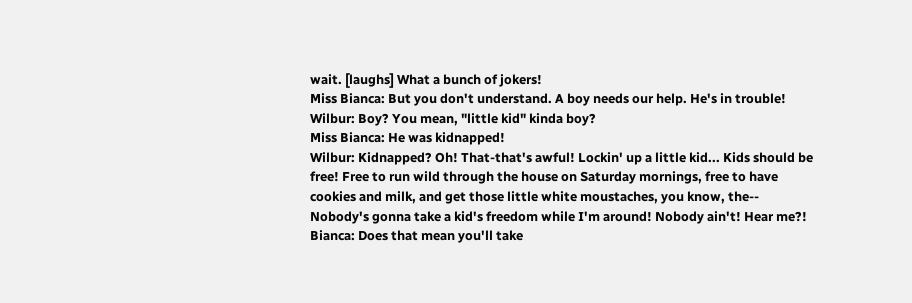wait. [laughs] What a bunch of jokers!
Miss Bianca: But you don't understand. A boy needs our help. He's in trouble!
Wilbur: Boy? You mean, "little kid" kinda boy?
Miss Bianca: He was kidnapped!
Wilbur: Kidnapped? Oh! That-that's awful! Lockin' up a little kid... Kids should be free! Free to run wild through the house on Saturday mornings, free to have cookies and milk, and get those little white moustaches, you know, the-- Nobody's gonna take a kid's freedom while I'm around! Nobody ain't! Hear me?!
Bianca: Does that mean you'll take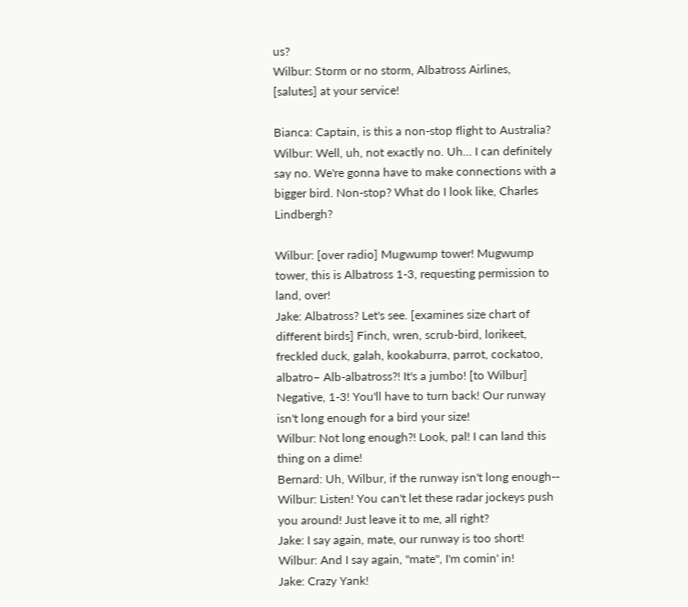us?
Wilbur: Storm or no storm, Albatross Airlines, [salutes] at your service!

Bianca: Captain, is this a non-stop flight to Australia?
Wilbur: Well, uh, not exactly no. Uh... I can definitely say no. We're gonna have to make connections with a bigger bird. Non-stop? What do I look like, Charles Lindbergh?

Wilbur: [over radio] Mugwump tower! Mugwump tower, this is Albatross 1-3, requesting permission to land, over!
Jake: Albatross? Let's see. [examines size chart of different birds] Finch, wren, scrub-bird, lorikeet, freckled duck, galah, kookaburra, parrot, cockatoo, albatro– Alb-albatross?! It's a jumbo! [to Wilbur] Negative, 1-3! You'll have to turn back! Our runway isn't long enough for a bird your size!
Wilbur: Not long enough?! Look, pal! I can land this thing on a dime!
Bernard: Uh, Wilbur, if the runway isn't long enough--
Wilbur: Listen! You can't let these radar jockeys push you around! Just leave it to me, all right?
Jake: I say again, mate, our runway is too short!
Wilbur: And I say again, "mate", I'm comin' in!
Jake: Crazy Yank!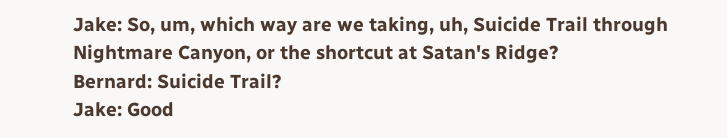Jake: So, um, which way are we taking, uh, Suicide Trail through Nightmare Canyon, or the shortcut at Satan's Ridge?
Bernard: Suicide Trail?
Jake: Good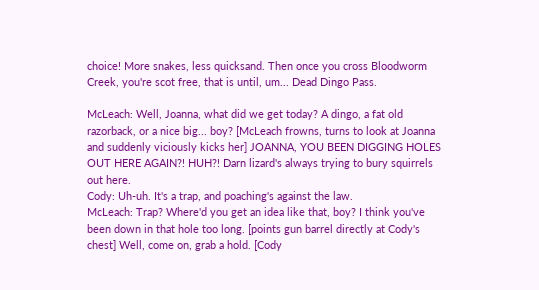choice! More snakes, less quicksand. Then once you cross Bloodworm Creek, you're scot free, that is until, um... Dead Dingo Pass.

McLeach: Well, Joanna, what did we get today? A dingo, a fat old razorback, or a nice big... boy? [McLeach frowns, turns to look at Joanna and suddenly viciously kicks her] JOANNA, YOU BEEN DIGGING HOLES OUT HERE AGAIN?! HUH?! Darn lizard's always trying to bury squirrels out here.
Cody: Uh-uh. It's a trap, and poaching's against the law.
McLeach: Trap? Where'd you get an idea like that, boy? I think you've been down in that hole too long. [points gun barrel directly at Cody's chest] Well, come on, grab a hold. [Cody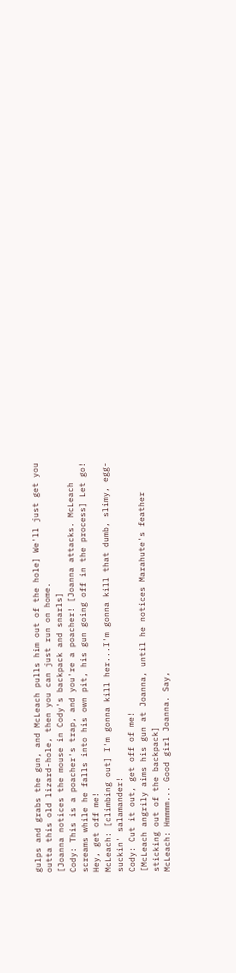gulps and grabs the gun, and McLeach pulls him out of the hole] We'll just get you outta this old lizard-hole, then you can just run on home.
[Joanna notices the mouse in Cody's backpack and snarls]
Cody: This is a poacher's trap, and you're a poacher! [Joanna attacks. McLeach screams while he falls into his own pit, his gun going off in the process] Let go! Hey, get off me!
McLeach: [climbing out] I'm gonna kill her...I'm gonna kill that dumb, slimy, egg-suckin' salamander!
Cody: Cut it out, get off of me!
[McLeach angrily aims his gun at Joanna, until he notices Marahute's feather sticking out of the backpack]
McLeach: Hmmmm... Good girl Joanna. Say,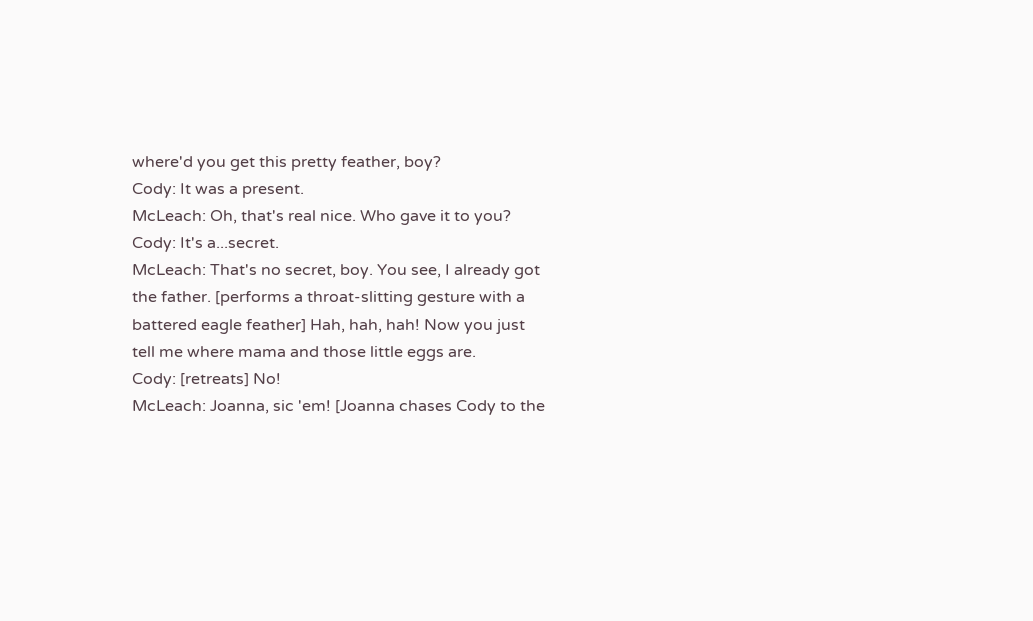where'd you get this pretty feather, boy?
Cody: It was a present.
McLeach: Oh, that's real nice. Who gave it to you?
Cody: It's a...secret.
McLeach: That's no secret, boy. You see, I already got the father. [performs a throat-slitting gesture with a battered eagle feather] Hah, hah, hah! Now you just tell me where mama and those little eggs are.
Cody: [retreats] No!
McLeach: Joanna, sic 'em! [Joanna chases Cody to the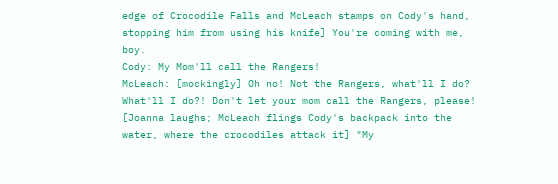edge of Crocodile Falls and McLeach stamps on Cody's hand, stopping him from using his knife] You're coming with me, boy.
Cody: My Mom'll call the Rangers!
McLeach: [mockingly] Oh no! Not the Rangers, what'll I do? What'll I do?! Don't let your mom call the Rangers, please! [Joanna laughs; McLeach flings Cody's backpack into the water, where the crocodiles attack it] "My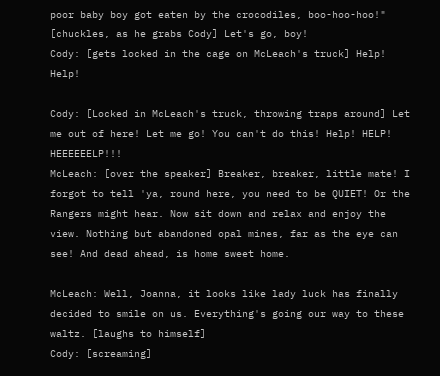poor baby boy got eaten by the crocodiles, boo-hoo-hoo!" [chuckles, as he grabs Cody] Let's go, boy!
Cody: [gets locked in the cage on McLeach's truck] Help! Help!

Cody: [Locked in McLeach's truck, throwing traps around] Let me out of here! Let me go! You can't do this! Help! HELP! HEEEEEELP!!!
McLeach: [over the speaker] Breaker, breaker, little mate! I forgot to tell 'ya, round here, you need to be QUIET! Or the Rangers might hear. Now sit down and relax and enjoy the view. Nothing but abandoned opal mines, far as the eye can see! And dead ahead, is home sweet home.

McLeach: Well, Joanna, it looks like lady luck has finally decided to smile on us. Everything's going our way to these waltz. [laughs to himself]
Cody: [screaming]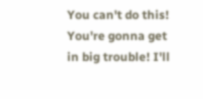You can't do this! You're gonna get in big trouble! I'll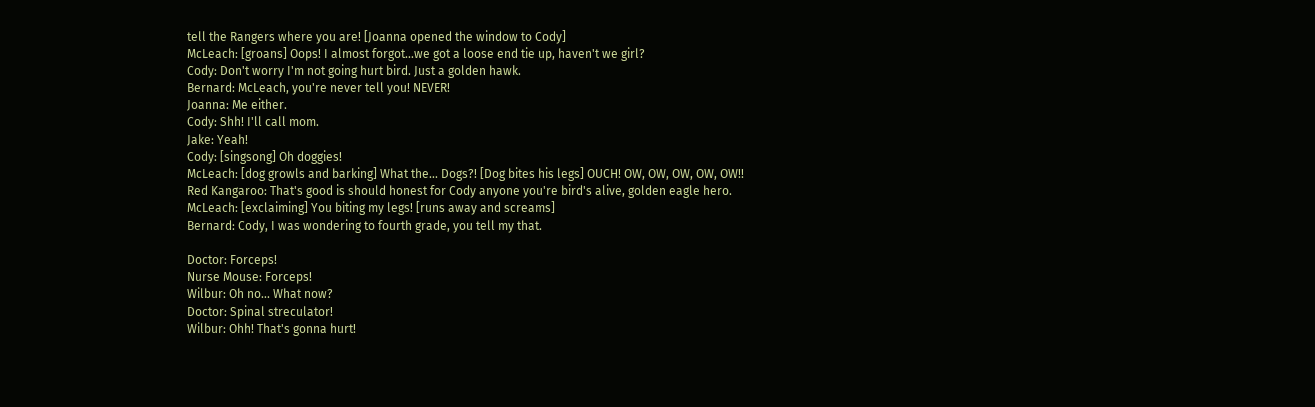tell the Rangers where you are! [Joanna opened the window to Cody]
McLeach: [groans] Oops! I almost forgot...we got a loose end tie up, haven't we girl?
Cody: Don't worry I'm not going hurt bird. Just a golden hawk.
Bernard: McLeach, you're never tell you! NEVER!
Joanna: Me either.
Cody: Shh! I'll call mom.
Jake: Yeah!
Cody: [singsong] Oh doggies!
McLeach: [dog growls and barking] What the... Dogs?! [Dog bites his legs] OUCH! OW, OW, OW, OW, OW!!
Red Kangaroo: That's good is should honest for Cody anyone you're bird's alive, golden eagle hero.
McLeach: [exclaiming] You biting my legs! [runs away and screams]
Bernard: Cody, I was wondering to fourth grade, you tell my that.

Doctor: Forceps!
Nurse Mouse: Forceps!
Wilbur: Oh no... What now?
Doctor: Spinal streculator!
Wilbur: Ohh! That's gonna hurt!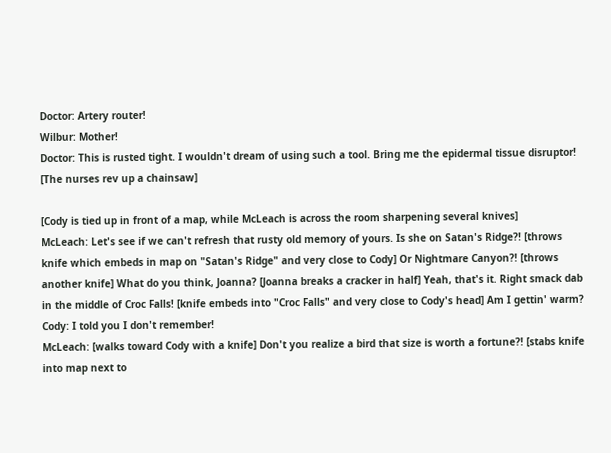Doctor: Artery router!
Wilbur: Mother!
Doctor: This is rusted tight. I wouldn't dream of using such a tool. Bring me the epidermal tissue disruptor!
[The nurses rev up a chainsaw]

[Cody is tied up in front of a map, while McLeach is across the room sharpening several knives]
McLeach: Let's see if we can't refresh that rusty old memory of yours. Is she on Satan's Ridge?! [throws knife which embeds in map on "Satan's Ridge" and very close to Cody] Or Nightmare Canyon?! [throws another knife] What do you think, Joanna? [Joanna breaks a cracker in half] Yeah, that's it. Right smack dab in the middle of Croc Falls! [knife embeds into "Croc Falls" and very close to Cody's head] Am I gettin' warm?
Cody: I told you I don't remember!
McLeach: [walks toward Cody with a knife] Don't you realize a bird that size is worth a fortune?! [stabs knife into map next to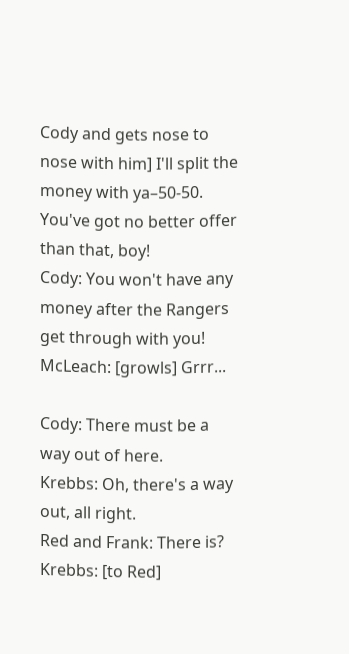Cody and gets nose to nose with him] I'll split the money with ya–50-50. You've got no better offer than that, boy!
Cody: You won't have any money after the Rangers get through with you!
McLeach: [growls] Grrr...

Cody: There must be a way out of here.
Krebbs: Oh, there's a way out, all right.
Red and Frank: There is?
Krebbs: [to Red]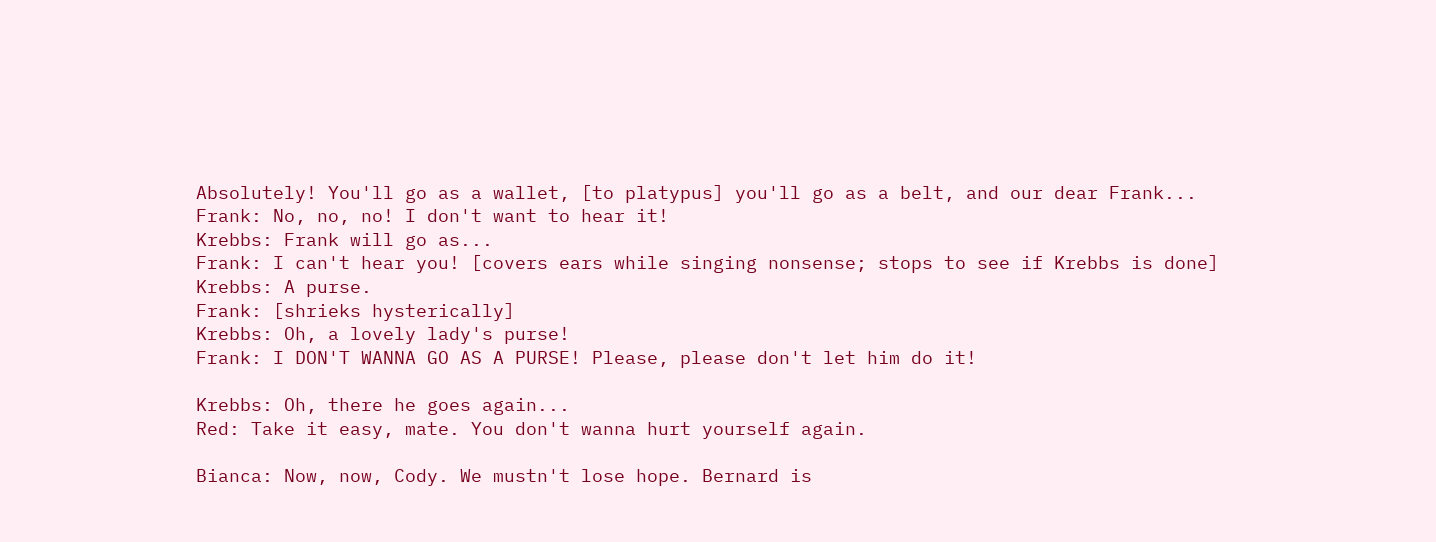Absolutely! You'll go as a wallet, [to platypus] you'll go as a belt, and our dear Frank...
Frank: No, no, no! I don't want to hear it!
Krebbs: Frank will go as...
Frank: I can't hear you! [covers ears while singing nonsense; stops to see if Krebbs is done]
Krebbs: A purse.
Frank: [shrieks hysterically]
Krebbs: Oh, a lovely lady's purse!
Frank: I DON'T WANNA GO AS A PURSE! Please, please don't let him do it!

Krebbs: Oh, there he goes again...
Red: Take it easy, mate. You don't wanna hurt yourself again.

Bianca: Now, now, Cody. We mustn't lose hope. Bernard is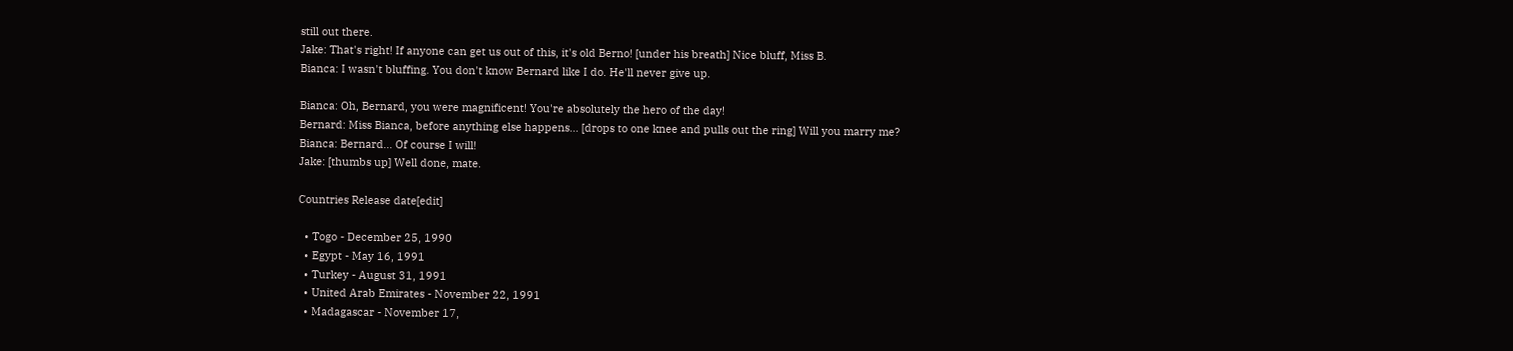still out there.
Jake: That's right! If anyone can get us out of this, it's old Berno! [under his breath] Nice bluff, Miss B.
Bianca: I wasn't bluffing. You don't know Bernard like I do. He'll never give up.

Bianca: Oh, Bernard, you were magnificent! You're absolutely the hero of the day!
Bernard: Miss Bianca, before anything else happens... [drops to one knee and pulls out the ring] Will you marry me?
Bianca: Bernard... Of course I will!
Jake: [thumbs up] Well done, mate.

Countries Release date[edit]

  • Togo - December 25, 1990
  • Egypt - May 16, 1991
  • Turkey - August 31, 1991
  • United Arab Emirates - November 22, 1991
  • Madagascar - November 17,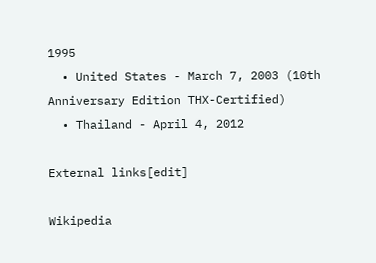1995
  • United States - March 7, 2003 (10th Anniversary Edition THX-Certified)
  • Thailand - April 4, 2012

External links[edit]

Wikipedia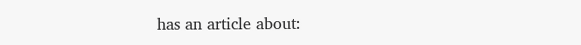has an article about: